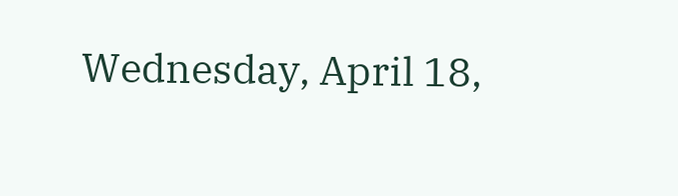Wednesday, April 18,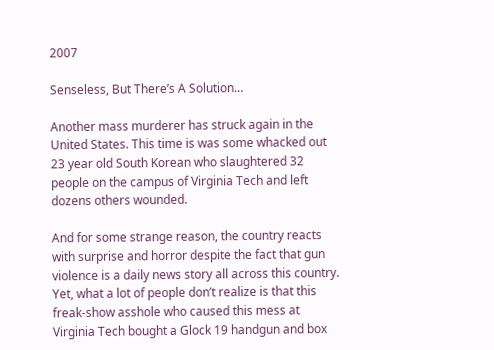2007

Senseless, But There’s A Solution…

Another mass murderer has struck again in the United States. This time is was some whacked out 23 year old South Korean who slaughtered 32 people on the campus of Virginia Tech and left dozens others wounded.

And for some strange reason, the country reacts with surprise and horror despite the fact that gun violence is a daily news story all across this country. Yet, what a lot of people don’t realize is that this freak-show asshole who caused this mess at Virginia Tech bought a Glock 19 handgun and box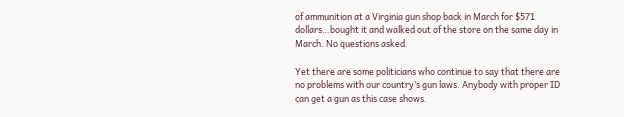of ammunition at a Virginia gun shop back in March for $571 dollars…bought it and walked out of the store on the same day in March. No questions asked.

Yet there are some politicians who continue to say that there are no problems with our country’s gun laws. Anybody with proper ID can get a gun as this case shows.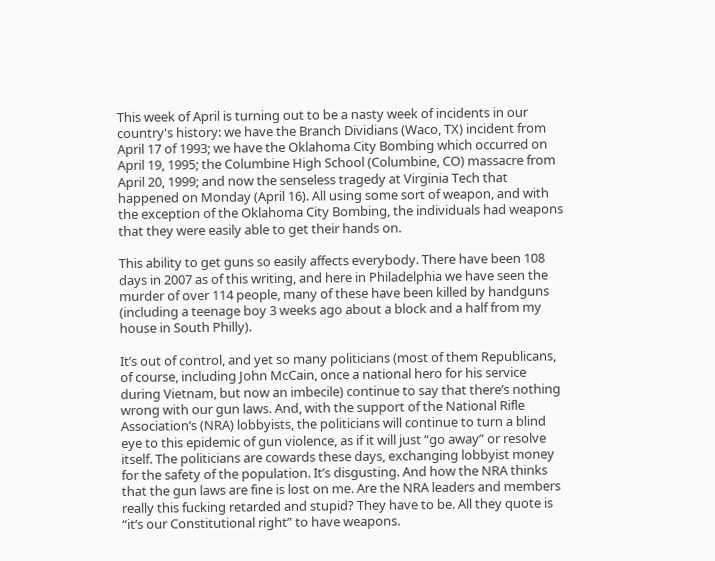This week of April is turning out to be a nasty week of incidents in our country's history: we have the Branch Dividians (Waco, TX) incident from April 17 of 1993; we have the Oklahoma City Bombing which occurred on April 19, 1995; the Columbine High School (Columbine, CO) massacre from April 20, 1999; and now the senseless tragedy at Virginia Tech that happened on Monday (April 16). All using some sort of weapon, and with the exception of the Oklahoma City Bombing, the individuals had weapons that they were easily able to get their hands on.

This ability to get guns so easily affects everybody. There have been 108 days in 2007 as of this writing, and here in Philadelphia we have seen the murder of over 114 people, many of these have been killed by handguns (including a teenage boy 3 weeks ago about a block and a half from my house in South Philly).

It’s out of control, and yet so many politicians (most of them Republicans, of course, including John McCain, once a national hero for his service during Vietnam, but now an imbecile) continue to say that there’s nothing wrong with our gun laws. And, with the support of the National Rifle Association’s (NRA) lobbyists, the politicians will continue to turn a blind eye to this epidemic of gun violence, as if it will just “go away” or resolve itself. The politicians are cowards these days, exchanging lobbyist money for the safety of the population. It’s disgusting. And how the NRA thinks that the gun laws are fine is lost on me. Are the NRA leaders and members really this fucking retarded and stupid? They have to be. All they quote is “it’s our Constitutional right” to have weapons.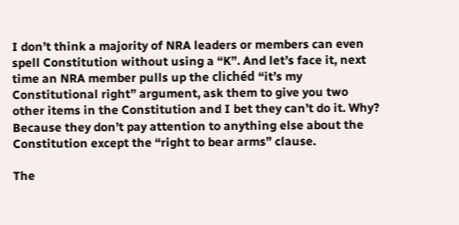I don’t think a majority of NRA leaders or members can even spell Constitution without using a “K”. And let’s face it, next time an NRA member pulls up the clichéd “it’s my Constitutional right” argument, ask them to give you two other items in the Constitution and I bet they can’t do it. Why? Because they don’t pay attention to anything else about the Constitution except the “right to bear arms” clause.

The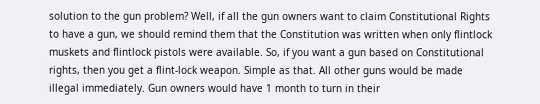solution to the gun problem? Well, if all the gun owners want to claim Constitutional Rights to have a gun, we should remind them that the Constitution was written when only flintlock muskets and flintlock pistols were available. So, if you want a gun based on Constitutional rights, then you get a flint-lock weapon. Simple as that. All other guns would be made illegal immediately. Gun owners would have 1 month to turn in their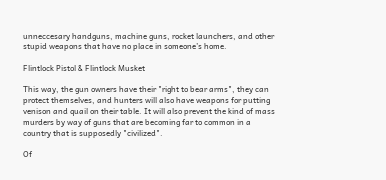unneccesary handguns, machine guns, rocket launchers, and other stupid weapons that have no place in someone’s home.

Flintlock Pistol & Flintlock Musket

This way, the gun owners have their "right to bear arms", they can protect themselves, and hunters will also have weapons for putting venison and quail on their table. It will also prevent the kind of mass murders by way of guns that are becoming far to common in a country that is supposedly "civilized".

Of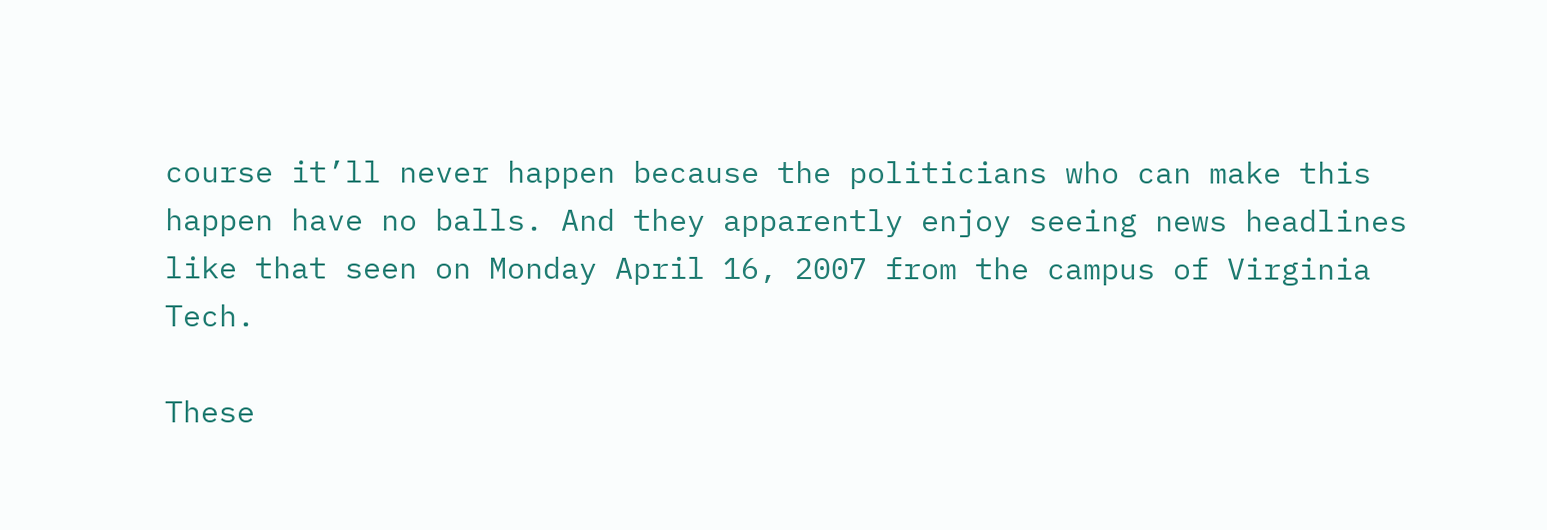course it’ll never happen because the politicians who can make this happen have no balls. And they apparently enjoy seeing news headlines like that seen on Monday April 16, 2007 from the campus of Virginia Tech.

These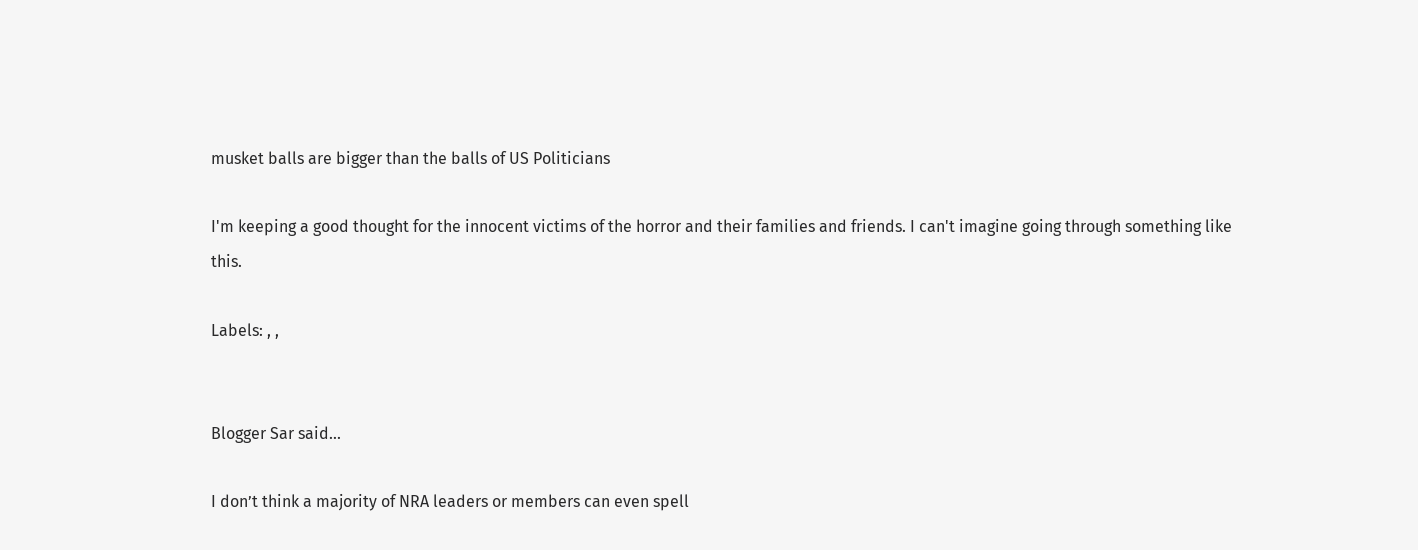musket balls are bigger than the balls of US Politicians

I'm keeping a good thought for the innocent victims of the horror and their families and friends. I can't imagine going through something like this.

Labels: , ,


Blogger Sar said...

I don’t think a majority of NRA leaders or members can even spell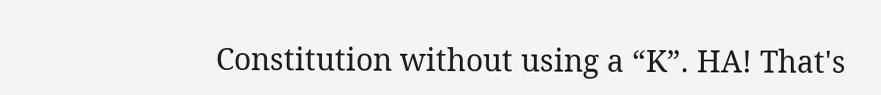Constitution without using a “K”. HA! That's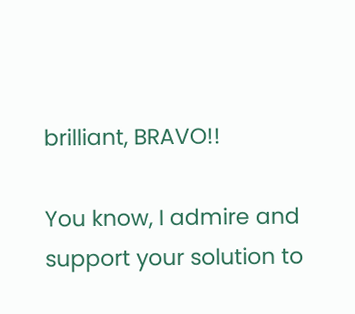brilliant, BRAVO!!

You know, I admire and support your solution to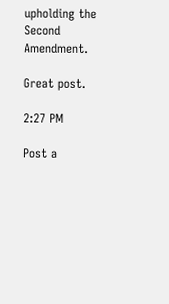upholding the Second Amendment.

Great post.

2:27 PM

Post a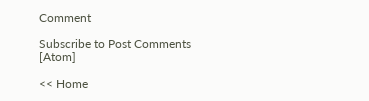Comment

Subscribe to Post Comments [Atom]

<< Home